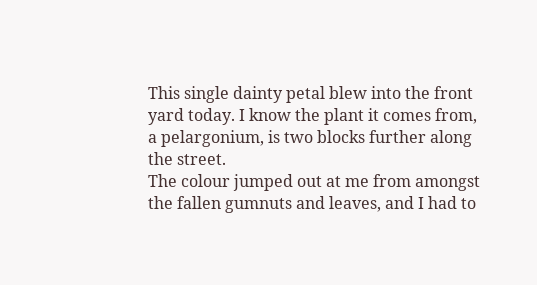This single dainty petal blew into the front yard today. I know the plant it comes from, a pelargonium, is two blocks further along the street.
The colour jumped out at me from amongst the fallen gumnuts and leaves, and I had to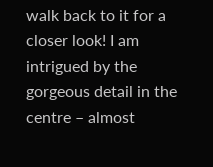walk back to it for a closer look! I am intrigued by the gorgeous detail in the centre – almost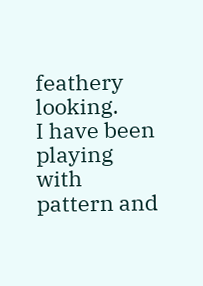feathery looking.
I have been playing with pattern and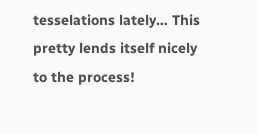tesselations lately… This pretty lends itself nicely to the process!